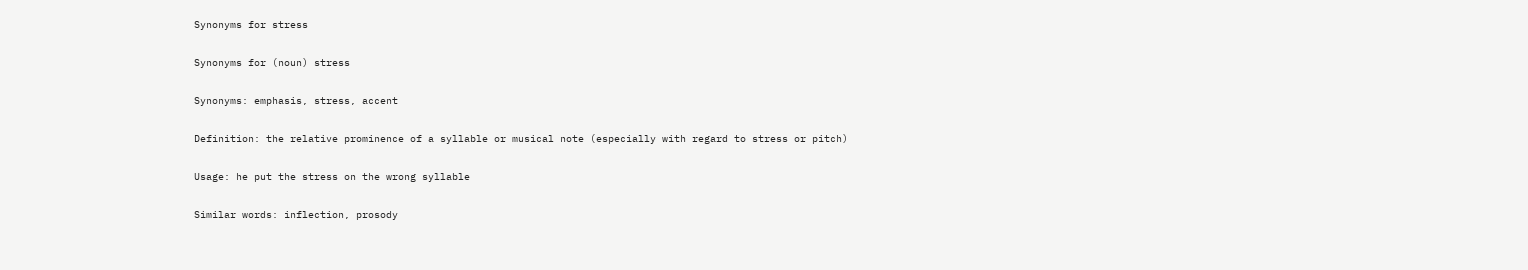Synonyms for stress

Synonyms for (noun) stress

Synonyms: emphasis, stress, accent

Definition: the relative prominence of a syllable or musical note (especially with regard to stress or pitch)

Usage: he put the stress on the wrong syllable

Similar words: inflection, prosody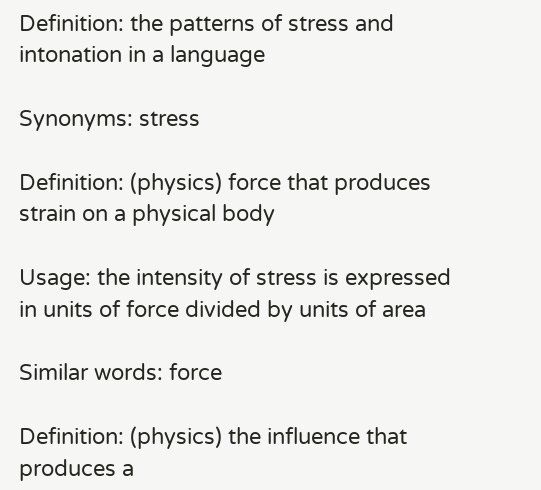Definition: the patterns of stress and intonation in a language

Synonyms: stress

Definition: (physics) force that produces strain on a physical body

Usage: the intensity of stress is expressed in units of force divided by units of area

Similar words: force

Definition: (physics) the influence that produces a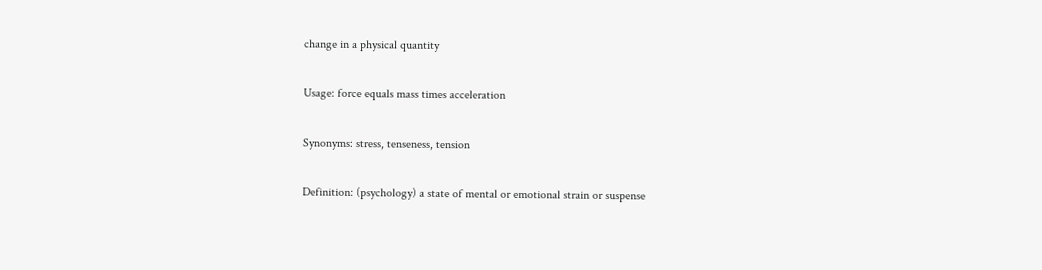change in a physical quantity

Usage: force equals mass times acceleration

Synonyms: stress, tenseness, tension

Definition: (psychology) a state of mental or emotional strain or suspense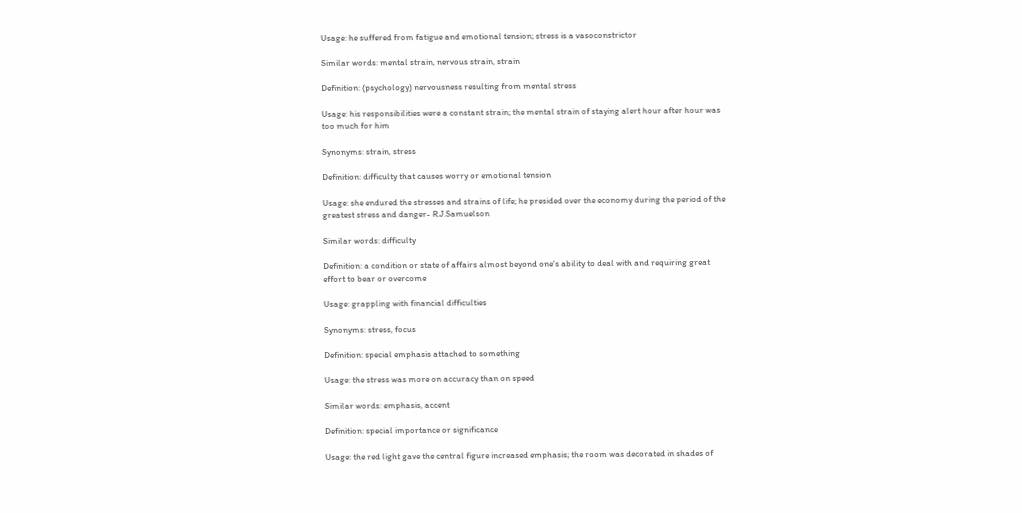Usage: he suffered from fatigue and emotional tension; stress is a vasoconstrictor

Similar words: mental strain, nervous strain, strain

Definition: (psychology) nervousness resulting from mental stress

Usage: his responsibilities were a constant strain; the mental strain of staying alert hour after hour was too much for him

Synonyms: strain, stress

Definition: difficulty that causes worry or emotional tension

Usage: she endured the stresses and strains of life; he presided over the economy during the period of the greatest stress and danger- R.J.Samuelson

Similar words: difficulty

Definition: a condition or state of affairs almost beyond one's ability to deal with and requiring great effort to bear or overcome

Usage: grappling with financial difficulties

Synonyms: stress, focus

Definition: special emphasis attached to something

Usage: the stress was more on accuracy than on speed

Similar words: emphasis, accent

Definition: special importance or significance

Usage: the red light gave the central figure increased emphasis; the room was decorated in shades of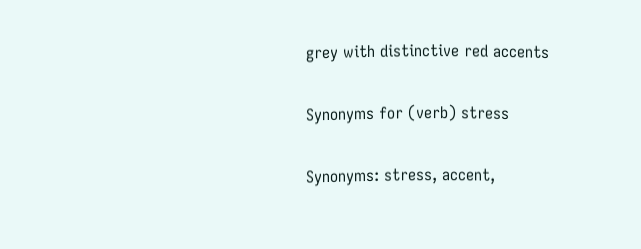grey with distinctive red accents

Synonyms for (verb) stress

Synonyms: stress, accent,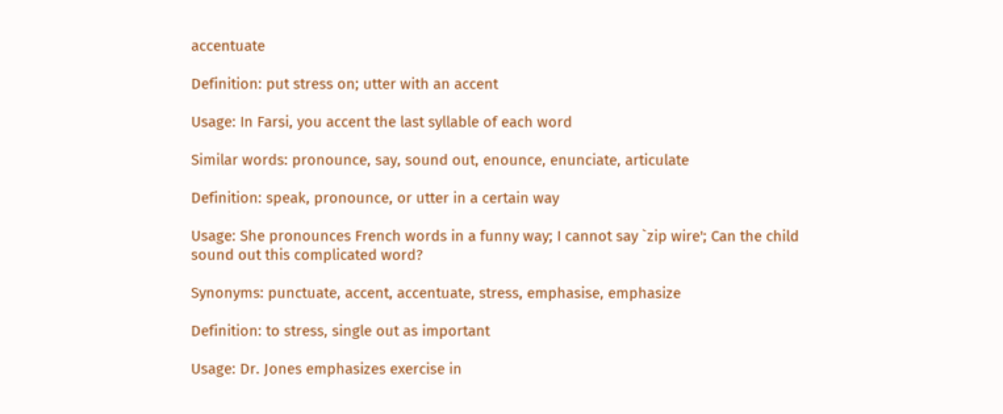accentuate

Definition: put stress on; utter with an accent

Usage: In Farsi, you accent the last syllable of each word

Similar words: pronounce, say, sound out, enounce, enunciate, articulate

Definition: speak, pronounce, or utter in a certain way

Usage: She pronounces French words in a funny way; I cannot say `zip wire'; Can the child sound out this complicated word?

Synonyms: punctuate, accent, accentuate, stress, emphasise, emphasize

Definition: to stress, single out as important

Usage: Dr. Jones emphasizes exercise in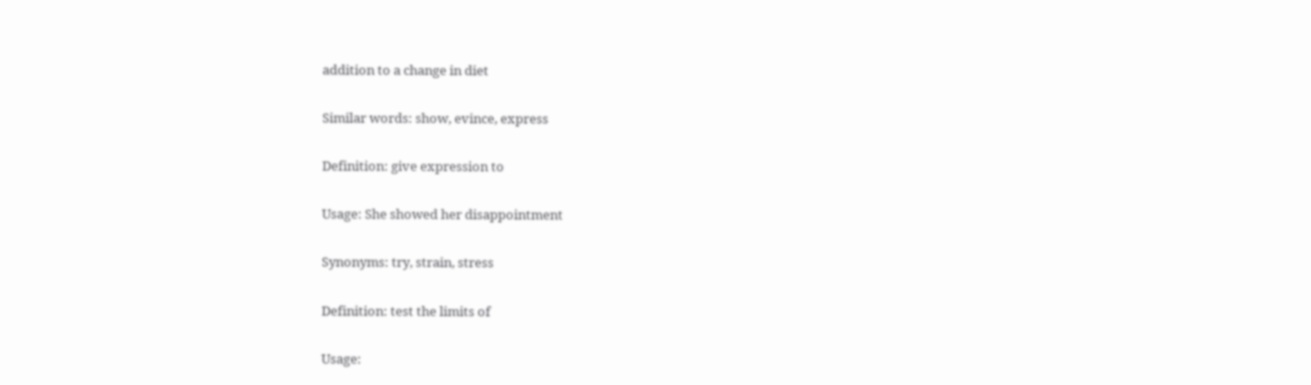addition to a change in diet

Similar words: show, evince, express

Definition: give expression to

Usage: She showed her disappointment

Synonyms: try, strain, stress

Definition: test the limits of

Usage: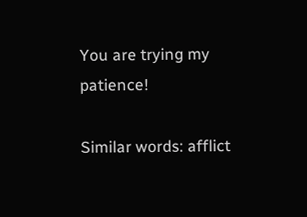You are trying my patience!

Similar words: afflict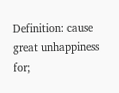Definition: cause great unhappiness for;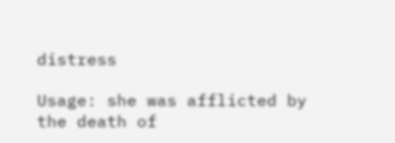distress

Usage: she was afflicted by the death of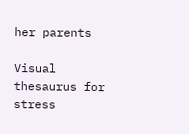her parents

Visual thesaurus for stress